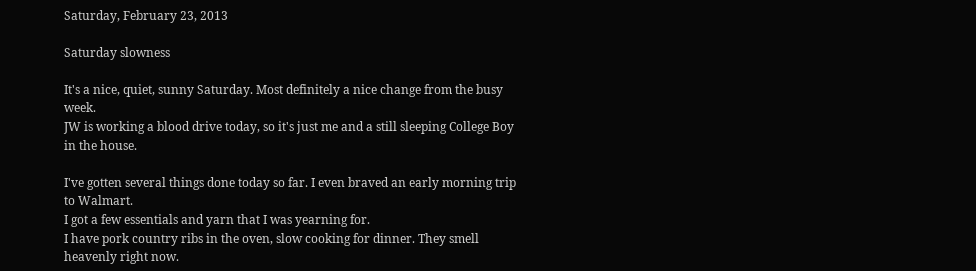Saturday, February 23, 2013

Saturday slowness

It's a nice, quiet, sunny Saturday. Most definitely a nice change from the busy week.
JW is working a blood drive today, so it's just me and a still sleeping College Boy in the house.

I've gotten several things done today so far. I even braved an early morning trip to Walmart.
I got a few essentials and yarn that I was yearning for.
I have pork country ribs in the oven, slow cooking for dinner. They smell heavenly right now.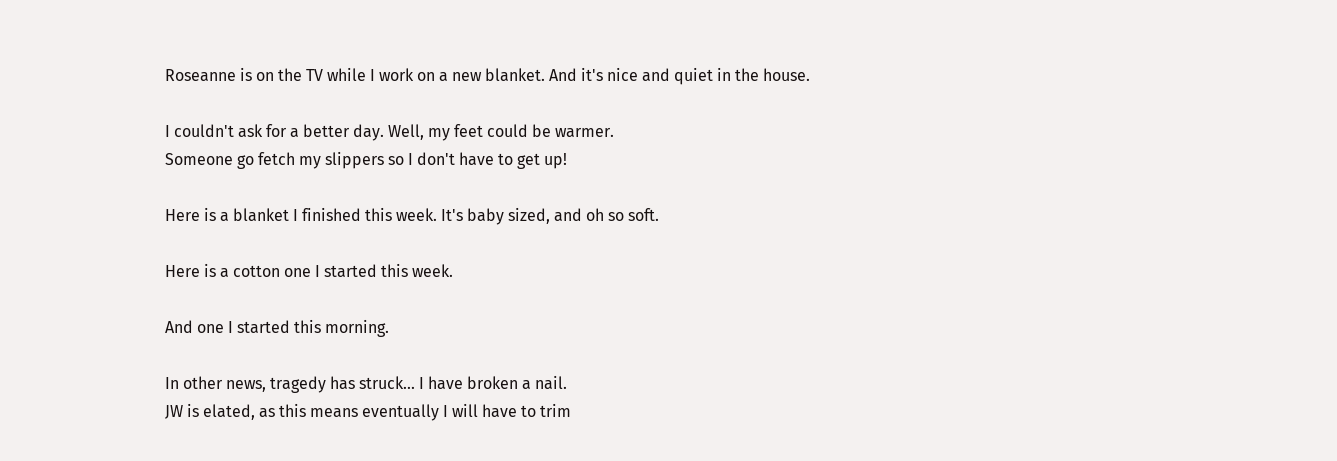Roseanne is on the TV while I work on a new blanket. And it's nice and quiet in the house.

I couldn't ask for a better day. Well, my feet could be warmer.
Someone go fetch my slippers so I don't have to get up!

Here is a blanket I finished this week. It's baby sized, and oh so soft.

Here is a cotton one I started this week.

And one I started this morning.

In other news, tragedy has struck... I have broken a nail.
JW is elated, as this means eventually I will have to trim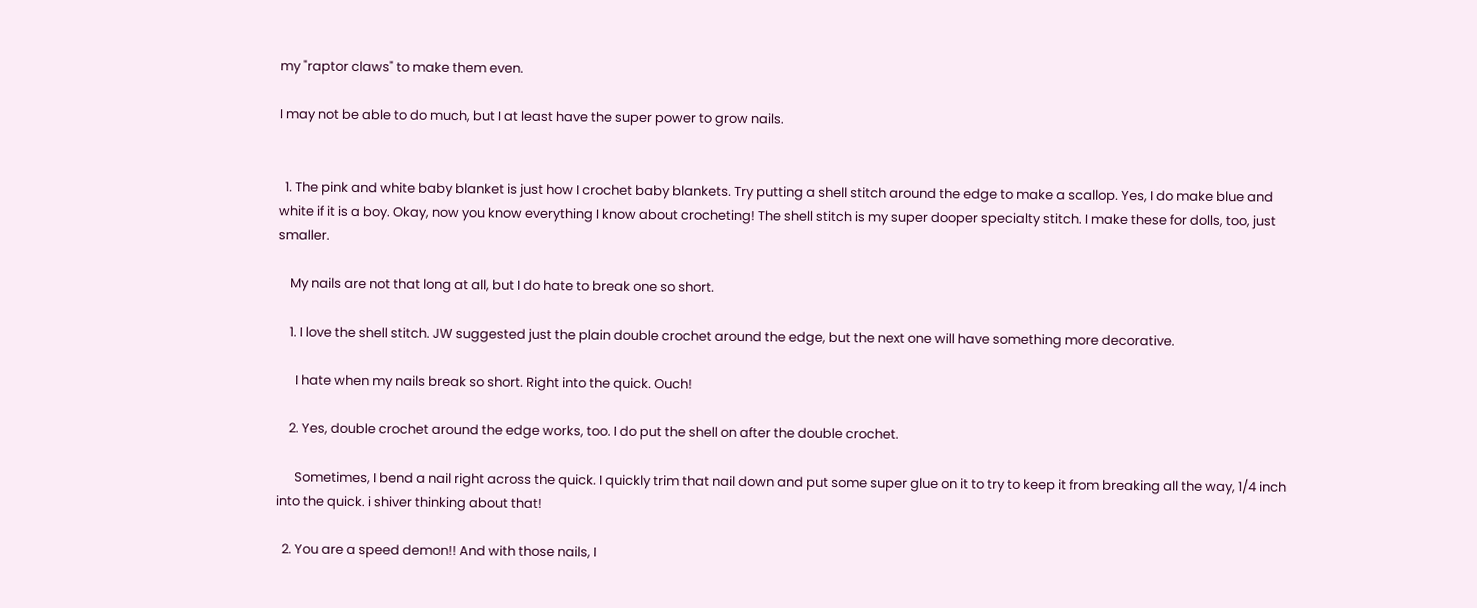my "raptor claws" to make them even.

I may not be able to do much, but I at least have the super power to grow nails.


  1. The pink and white baby blanket is just how I crochet baby blankets. Try putting a shell stitch around the edge to make a scallop. Yes, I do make blue and white if it is a boy. Okay, now you know everything I know about crocheting! The shell stitch is my super dooper specialty stitch. I make these for dolls, too, just smaller.

    My nails are not that long at all, but I do hate to break one so short.

    1. I love the shell stitch. JW suggested just the plain double crochet around the edge, but the next one will have something more decorative.

      I hate when my nails break so short. Right into the quick. Ouch!

    2. Yes, double crochet around the edge works, too. I do put the shell on after the double crochet.

      Sometimes, I bend a nail right across the quick. I quickly trim that nail down and put some super glue on it to try to keep it from breaking all the way, 1/4 inch into the quick. i shiver thinking about that!

  2. You are a speed demon!! And with those nails, I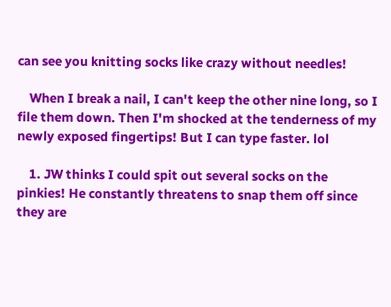can see you knitting socks like crazy without needles!

    When I break a nail, I can't keep the other nine long, so I file them down. Then I'm shocked at the tenderness of my newly exposed fingertips! But I can type faster. lol

    1. JW thinks I could spit out several socks on the pinkies! He constantly threatens to snap them off since they are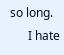so long.
      I hate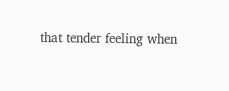that tender feeling when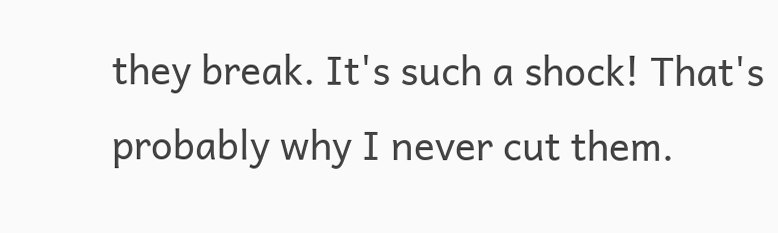they break. It's such a shock! That's probably why I never cut them.